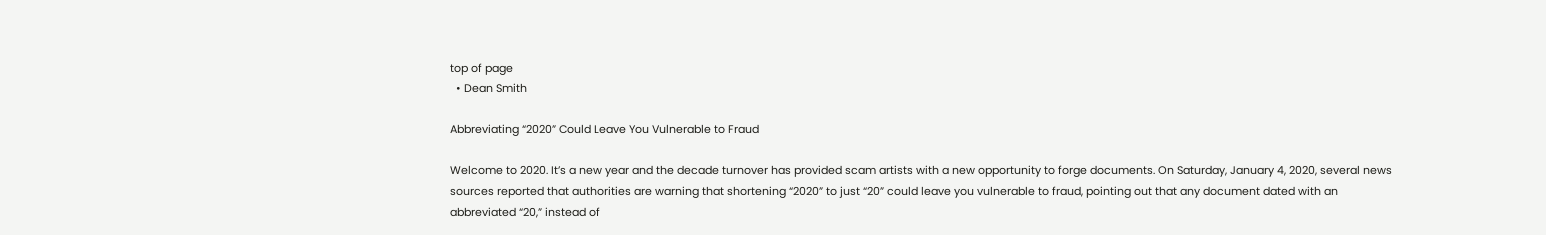top of page
  • Dean Smith

Abbreviating “2020” Could Leave You Vulnerable to Fraud

Welcome to 2020. It’s a new year and the decade turnover has provided scam artists with a new opportunity to forge documents. On Saturday, January 4, 2020, several news sources reported that authorities are warning that shortening “2020” to just “20” could leave you vulnerable to fraud, pointing out that any document dated with an abbreviated “20,” instead of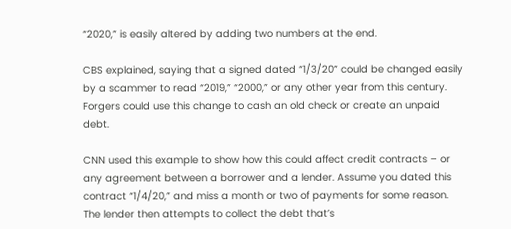“2020,” is easily altered by adding two numbers at the end.

CBS explained, saying that a signed dated “1/3/20” could be changed easily by a scammer to read “2019,” “2000,” or any other year from this century. Forgers could use this change to cash an old check or create an unpaid debt.

CNN used this example to show how this could affect credit contracts – or any agreement between a borrower and a lender. Assume you dated this contract “1/4/20,” and miss a month or two of payments for some reason. The lender then attempts to collect the debt that’s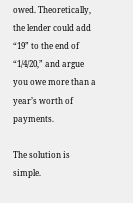owed. Theoretically, the lender could add “19” to the end of “1/4/20,” and argue you owe more than a year’s worth of payments.

The solution is simple.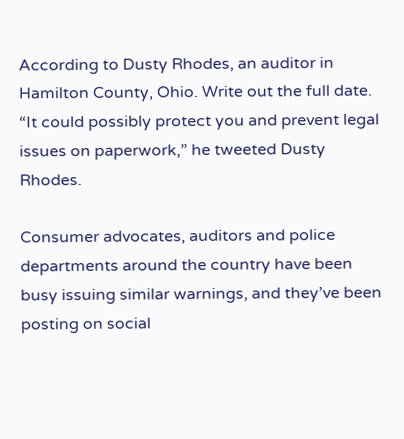According to Dusty Rhodes, an auditor in Hamilton County, Ohio. Write out the full date. “It could possibly protect you and prevent legal issues on paperwork,” he tweeted Dusty Rhodes.

Consumer advocates, auditors and police departments around the country have been busy issuing similar warnings, and they’ve been posting on social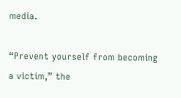media.

“Prevent yourself from becoming a victim,” the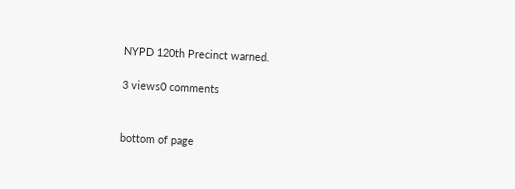NYPD 120th Precinct warned.

3 views0 comments


bottom of page